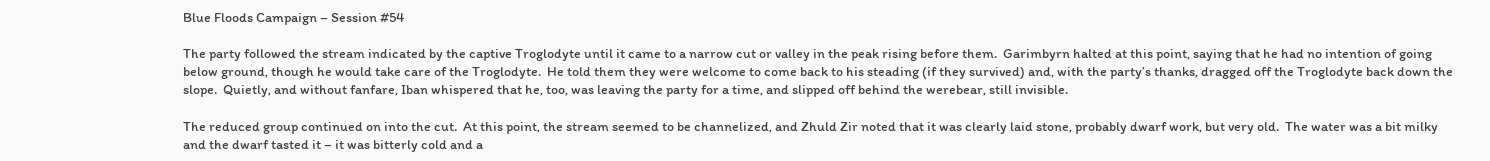Blue Floods Campaign – Session #54

The party followed the stream indicated by the captive Troglodyte until it came to a narrow cut or valley in the peak rising before them.  Garimbyrn halted at this point, saying that he had no intention of going below ground, though he would take care of the Troglodyte.  He told them they were welcome to come back to his steading (if they survived) and, with the party’s thanks, dragged off the Troglodyte back down the slope.  Quietly, and without fanfare, Iban whispered that he, too, was leaving the party for a time, and slipped off behind the werebear, still invisible.

The reduced group continued on into the cut.  At this point, the stream seemed to be channelized, and Zhuld Zir noted that it was clearly laid stone, probably dwarf work, but very old.  The water was a bit milky and the dwarf tasted it – it was bitterly cold and a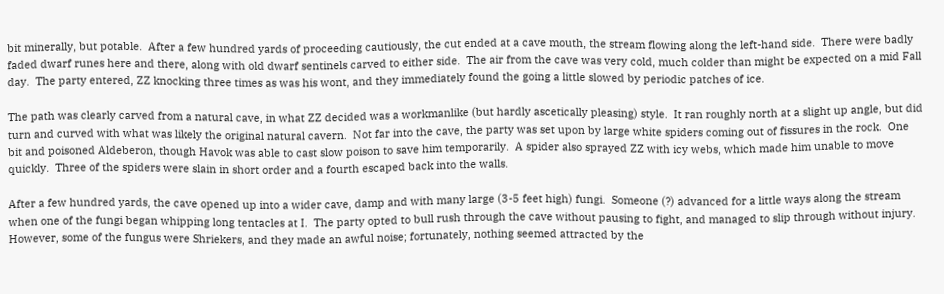bit minerally, but potable.  After a few hundred yards of proceeding cautiously, the cut ended at a cave mouth, the stream flowing along the left-hand side.  There were badly faded dwarf runes here and there, along with old dwarf sentinels carved to either side.  The air from the cave was very cold, much colder than might be expected on a mid Fall day.  The party entered, ZZ knocking three times as was his wont, and they immediately found the going a little slowed by periodic patches of ice.

The path was clearly carved from a natural cave, in what ZZ decided was a workmanlike (but hardly ascetically pleasing) style.  It ran roughly north at a slight up angle, but did turn and curved with what was likely the original natural cavern.  Not far into the cave, the party was set upon by large white spiders coming out of fissures in the rock.  One bit and poisoned Aldeberon, though Havok was able to cast slow poison to save him temporarily.  A spider also sprayed ZZ with icy webs, which made him unable to move quickly.  Three of the spiders were slain in short order and a fourth escaped back into the walls.

After a few hundred yards, the cave opened up into a wider cave, damp and with many large (3-5 feet high) fungi.  Someone (?) advanced for a little ways along the stream when one of the fungi began whipping long tentacles at I.  The party opted to bull rush through the cave without pausing to fight, and managed to slip through without injury.  However, some of the fungus were Shriekers, and they made an awful noise; fortunately, nothing seemed attracted by the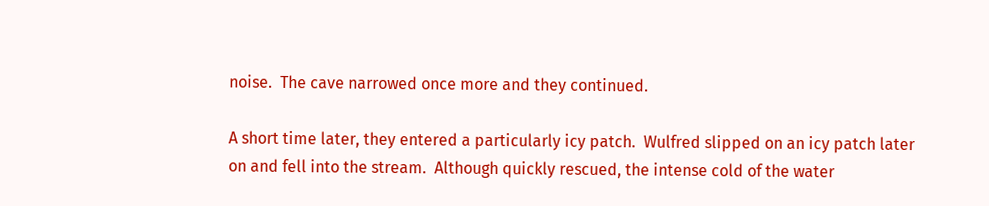noise.  The cave narrowed once more and they continued.

A short time later, they entered a particularly icy patch.  Wulfred slipped on an icy patch later on and fell into the stream.  Although quickly rescued, the intense cold of the water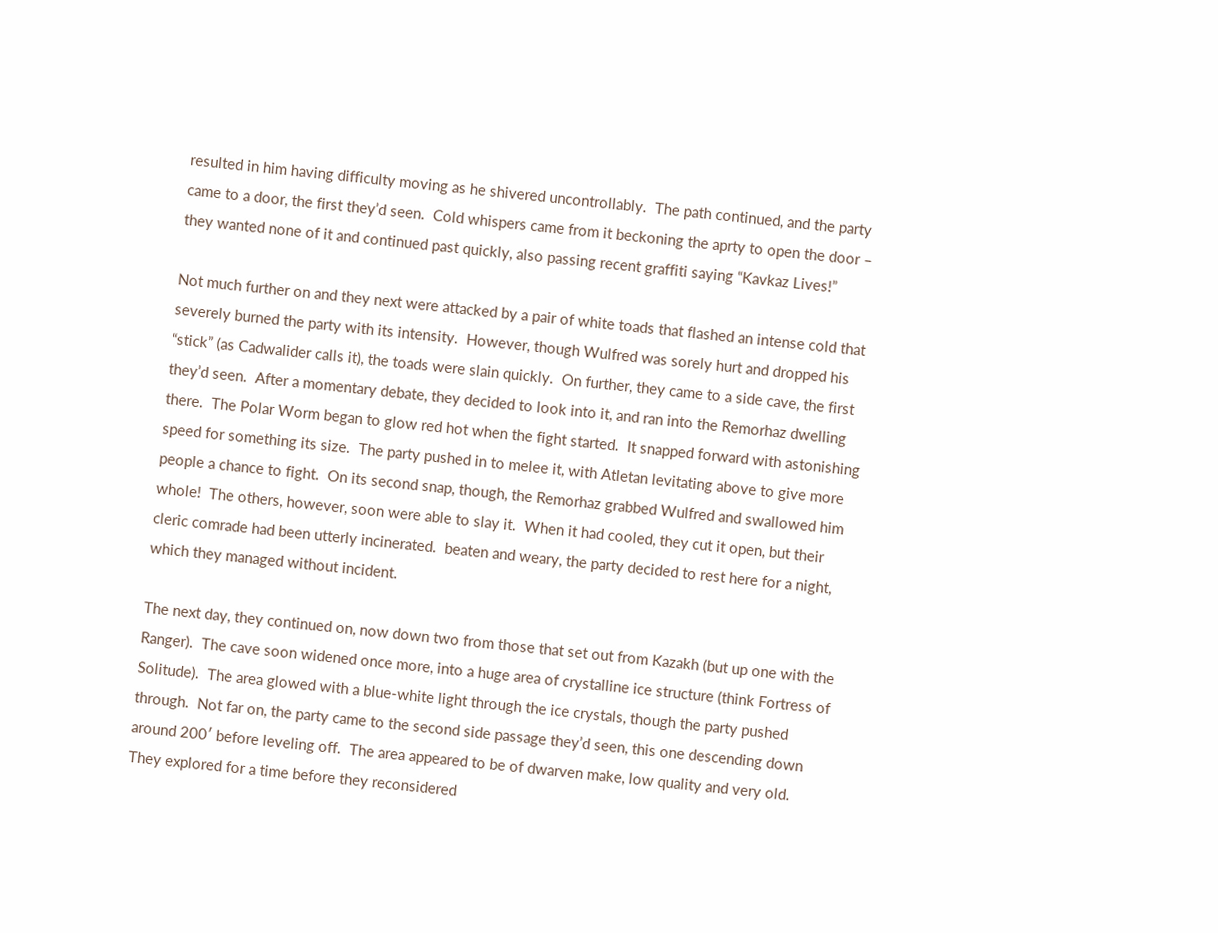resulted in him having difficulty moving as he shivered uncontrollably.  The path continued, and the party came to a door, the first they’d seen.  Cold whispers came from it beckoning the aprty to open the door – they wanted none of it and continued past quickly, also passing recent graffiti saying “Kavkaz Lives!”

Not much further on and they next were attacked by a pair of white toads that flashed an intense cold that severely burned the party with its intensity.  However, though Wulfred was sorely hurt and dropped his “stick” (as Cadwalider calls it), the toads were slain quickly.  On further, they came to a side cave, the first they’d seen.  After a momentary debate, they decided to look into it, and ran into the Remorhaz dwelling there.  The Polar Worm began to glow red hot when the fight started.  It snapped forward with astonishing speed for something its size.  The party pushed in to melee it, with Atletan levitating above to give more people a chance to fight.  On its second snap, though, the Remorhaz grabbed Wulfred and swallowed him whole!  The others, however, soon were able to slay it.  When it had cooled, they cut it open, but their cleric comrade had been utterly incinerated.  beaten and weary, the party decided to rest here for a night, which they managed without incident.

The next day, they continued on, now down two from those that set out from Kazakh (but up one with the Ranger).  The cave soon widened once more, into a huge area of crystalline ice structure (think Fortress of Solitude).  The area glowed with a blue-white light through the ice crystals, though the party pushed through.  Not far on, the party came to the second side passage they’d seen, this one descending down around 200′ before leveling off.  The area appeared to be of dwarven make, low quality and very old.  They explored for a time before they reconsidered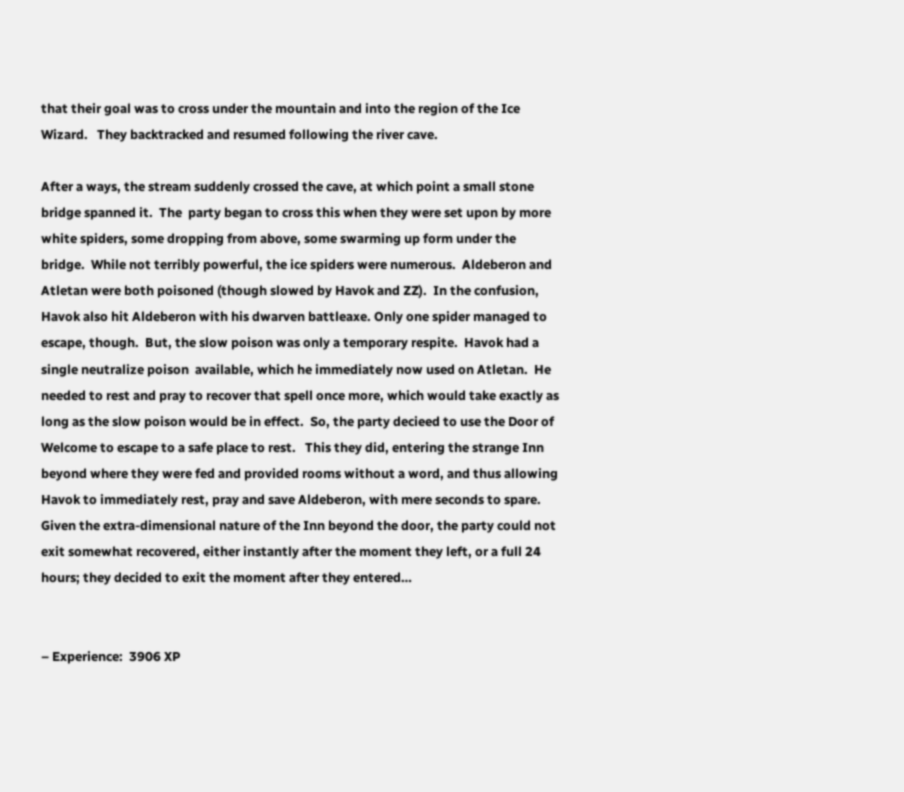that their goal was to cross under the mountain and into the region of the Ice Wizard.   They backtracked and resumed following the river cave.

After a ways, the stream suddenly crossed the cave, at which point a small stone bridge spanned it.  The  party began to cross this when they were set upon by more white spiders, some dropping from above, some swarming up form under the bridge.  While not terribly powerful, the ice spiders were numerous.  Aldeberon and Atletan were both poisoned (though slowed by Havok and ZZ).  In the confusion, Havok also hit Aldeberon with his dwarven battleaxe. Only one spider managed to escape, though.  But, the slow poison was only a temporary respite.  Havok had a single neutralize poison  available, which he immediately now used on Atletan.  He needed to rest and pray to recover that spell once more, which would take exactly as long as the slow poison would be in effect.  So, the party decieed to use the Door of Welcome to escape to a safe place to rest.   This they did, entering the strange Inn beyond where they were fed and provided rooms without a word, and thus allowing Havok to immediately rest, pray and save Aldeberon, with mere seconds to spare.  Given the extra-dimensional nature of the Inn beyond the door, the party could not exit somewhat recovered, either instantly after the moment they left, or a full 24 hours; they decided to exit the moment after they entered…


– Experience:  3906 XP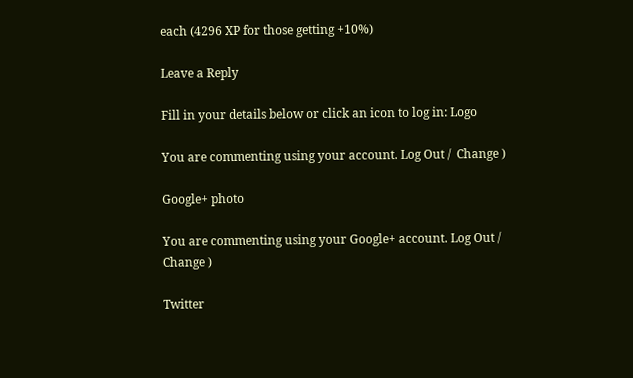each (4296 XP for those getting +10%)

Leave a Reply

Fill in your details below or click an icon to log in: Logo

You are commenting using your account. Log Out /  Change )

Google+ photo

You are commenting using your Google+ account. Log Out /  Change )

Twitter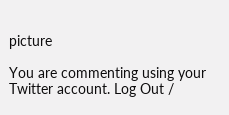picture

You are commenting using your Twitter account. Log Out /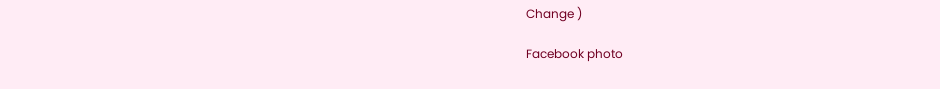Change )

Facebook photo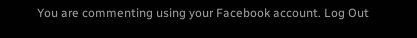You are commenting using your Facebook account. Log Out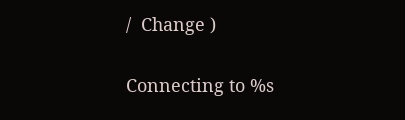/  Change )

Connecting to %s